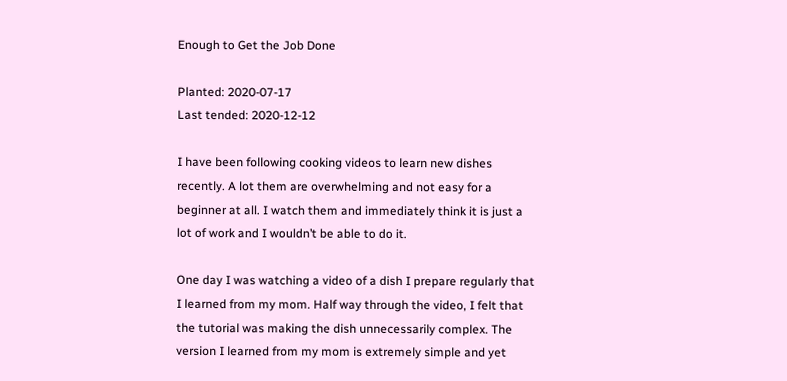Enough to Get the Job Done

Planted: 2020-07-17
Last tended: 2020-12-12

I have been following cooking videos to learn new dishes recently. A lot them are overwhelming and not easy for a beginner at all. I watch them and immediately think it is just a lot of work and I wouldn’t be able to do it.

One day I was watching a video of a dish I prepare regularly that I learned from my mom. Half way through the video, I felt that the tutorial was making the dish unnecessarily complex. The version I learned from my mom is extremely simple and yet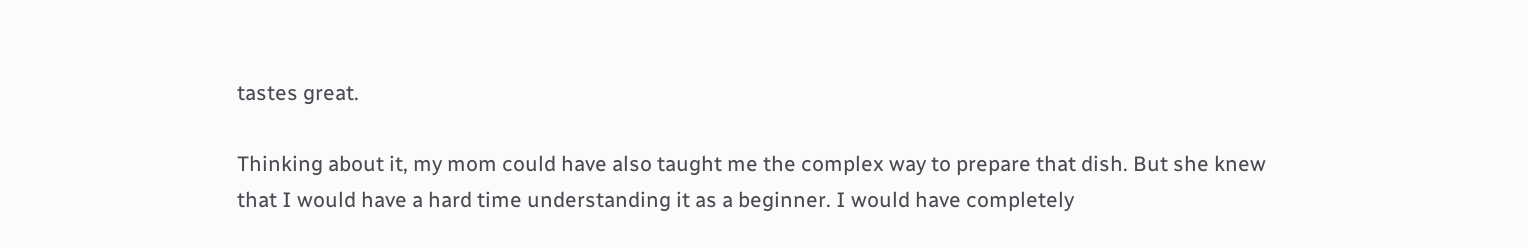tastes great.

Thinking about it, my mom could have also taught me the complex way to prepare that dish. But she knew that I would have a hard time understanding it as a beginner. I would have completely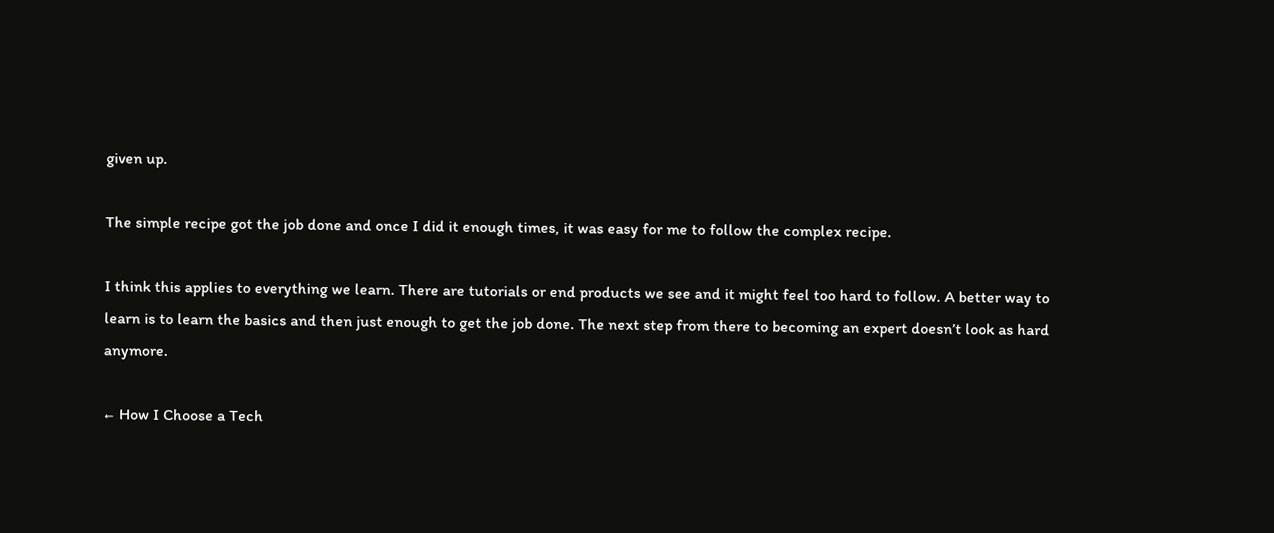given up.

The simple recipe got the job done and once I did it enough times, it was easy for me to follow the complex recipe.

I think this applies to everything we learn. There are tutorials or end products we see and it might feel too hard to follow. A better way to learn is to learn the basics and then just enough to get the job done. The next step from there to becoming an expert doesn’t look as hard anymore.

← How I Choose a Tech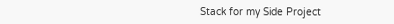Stack for my Side Project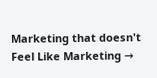Marketing that doesn't Feel Like Marketing →